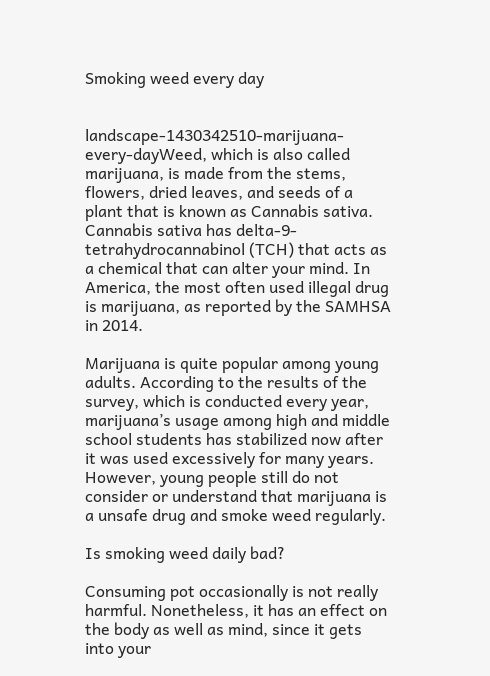Smoking weed every day


landscape-1430342510-marijuana-every-dayWeed, which is also called marijuana, is made from the stems, flowers, dried leaves, and seeds of a plant that is known as Cannabis sativa. Cannabis sativa has delta-9-tetrahydrocannabinol (TCH) that acts as a chemical that can alter your mind. In America, the most often used illegal drug is marijuana, as reported by the SAMHSA in 2014.

Marijuana is quite popular among young adults. According to the results of the survey, which is conducted every year, marijuana’s usage among high and middle school students has stabilized now after it was used excessively for many years. However, young people still do not consider or understand that marijuana is a unsafe drug and smoke weed regularly.

Is smoking weed daily bad?

Consuming pot occasionally is not really harmful. Nonetheless, it has an effect on the body as well as mind, since it gets into your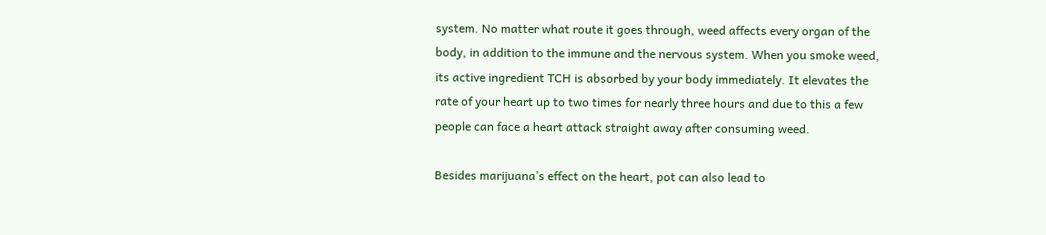system. No matter what route it goes through, weed affects every organ of the body, in addition to the immune and the nervous system. When you smoke weed, its active ingredient TCH is absorbed by your body immediately. It elevates the rate of your heart up to two times for nearly three hours and due to this a few people can face a heart attack straight away after consuming weed.

Besides marijuana’s effect on the heart, pot can also lead to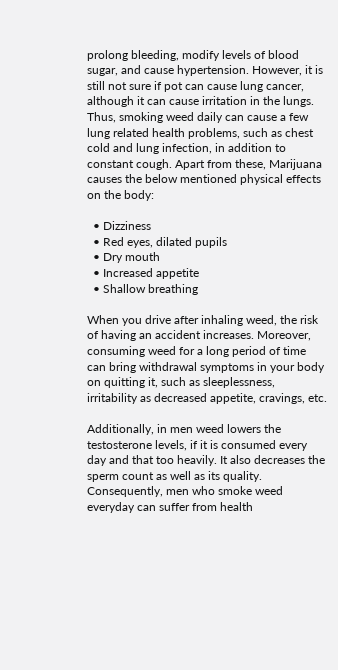prolong bleeding, modify levels of blood sugar, and cause hypertension. However, it is still not sure if pot can cause lung cancer, although it can cause irritation in the lungs. Thus, smoking weed daily can cause a few lung related health problems, such as chest cold and lung infection, in addition to constant cough. Apart from these, Marijuana causes the below mentioned physical effects on the body:

  • Dizziness
  • Red eyes, dilated pupils
  • Dry mouth
  • Increased appetite
  • Shallow breathing

When you drive after inhaling weed, the risk of having an accident increases. Moreover, consuming weed for a long period of time can bring withdrawal symptoms in your body on quitting it, such as sleeplessness, irritability as decreased appetite, cravings, etc.

Additionally, in men weed lowers the testosterone levels, if it is consumed every day and that too heavily. It also decreases the sperm count as well as its quality. Consequently, men who smoke weed everyday can suffer from health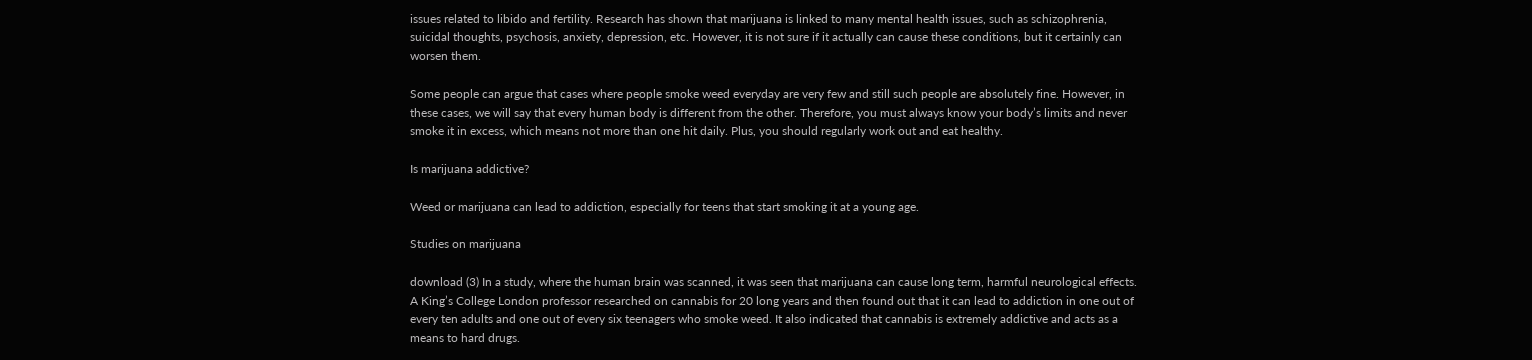issues related to libido and fertility. Research has shown that marijuana is linked to many mental health issues, such as schizophrenia, suicidal thoughts, psychosis, anxiety, depression, etc. However, it is not sure if it actually can cause these conditions, but it certainly can worsen them.

Some people can argue that cases where people smoke weed everyday are very few and still such people are absolutely fine. However, in these cases, we will say that every human body is different from the other. Therefore, you must always know your body’s limits and never smoke it in excess, which means not more than one hit daily. Plus, you should regularly work out and eat healthy.

Is marijuana addictive?

Weed or marijuana can lead to addiction, especially for teens that start smoking it at a young age.

Studies on marijuana

download (3) In a study, where the human brain was scanned, it was seen that marijuana can cause long term, harmful neurological effects. A King’s College London professor researched on cannabis for 20 long years and then found out that it can lead to addiction in one out of every ten adults and one out of every six teenagers who smoke weed. It also indicated that cannabis is extremely addictive and acts as a means to hard drugs.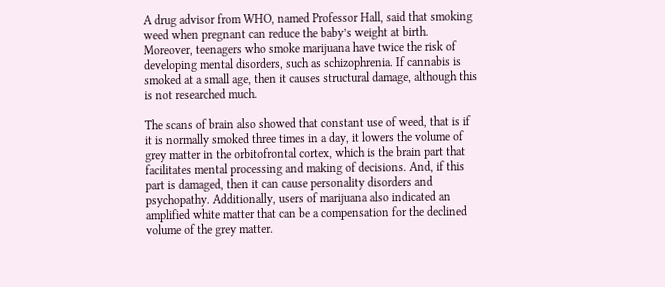A drug advisor from WHO, named Professor Hall, said that smoking weed when pregnant can reduce the baby’s weight at birth. Moreover, teenagers who smoke marijuana have twice the risk of developing mental disorders, such as schizophrenia. If cannabis is smoked at a small age, then it causes structural damage, although this is not researched much.

The scans of brain also showed that constant use of weed, that is if it is normally smoked three times in a day, it lowers the volume of grey matter in the orbitofrontal cortex, which is the brain part that facilitates mental processing and making of decisions. And, if this part is damaged, then it can cause personality disorders and psychopathy. Additionally, users of marijuana also indicated an amplified white matter that can be a compensation for the declined volume of the grey matter.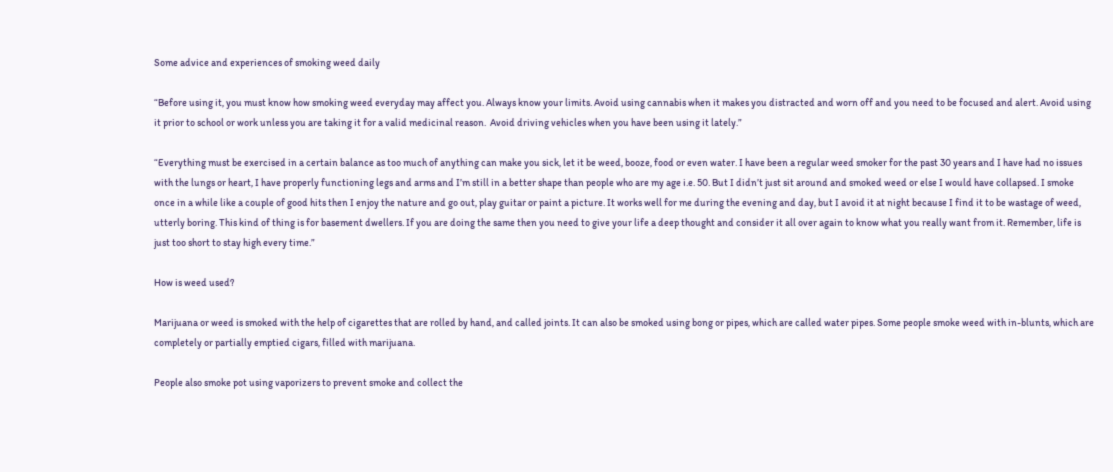Some advice and experiences of smoking weed daily

“Before using it, you must know how smoking weed everyday may affect you. Always know your limits. Avoid using cannabis when it makes you distracted and worn off and you need to be focused and alert. Avoid using it prior to school or work unless you are taking it for a valid medicinal reason.  Avoid driving vehicles when you have been using it lately.”

“Everything must be exercised in a certain balance as too much of anything can make you sick, let it be weed, booze, food or even water. I have been a regular weed smoker for the past 30 years and I have had no issues with the lungs or heart, I have properly functioning legs and arms and I’m still in a better shape than people who are my age i.e. 50. But I didn’t just sit around and smoked weed or else I would have collapsed. I smoke once in a while like a couple of good hits then I enjoy the nature and go out, play guitar or paint a picture. It works well for me during the evening and day, but I avoid it at night because I find it to be wastage of weed, utterly boring. This kind of thing is for basement dwellers. If you are doing the same then you need to give your life a deep thought and consider it all over again to know what you really want from it. Remember, life is just too short to stay high every time.”

How is weed used?

Marijuana or weed is smoked with the help of cigarettes that are rolled by hand, and called joints. It can also be smoked using bong or pipes, which are called water pipes. Some people smoke weed with in-blunts, which are completely or partially emptied cigars, filled with marijuana.

People also smoke pot using vaporizers to prevent smoke and collect the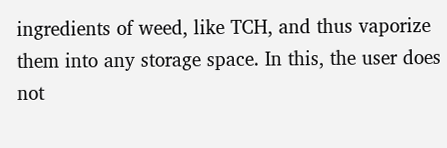ingredients of weed, like TCH, and thus vaporize them into any storage space. In this, the user does not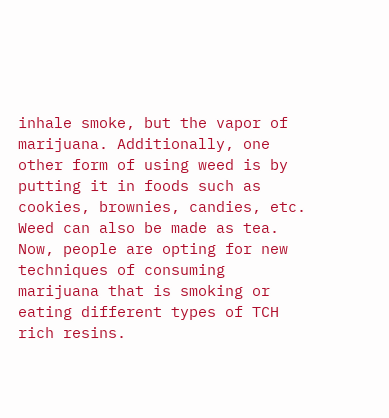inhale smoke, but the vapor of marijuana. Additionally, one other form of using weed is by putting it in foods such as cookies, brownies, candies, etc. Weed can also be made as tea. Now, people are opting for new techniques of consuming marijuana that is smoking or eating different types of TCH rich resins.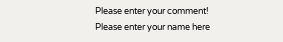Please enter your comment!
Please enter your name here